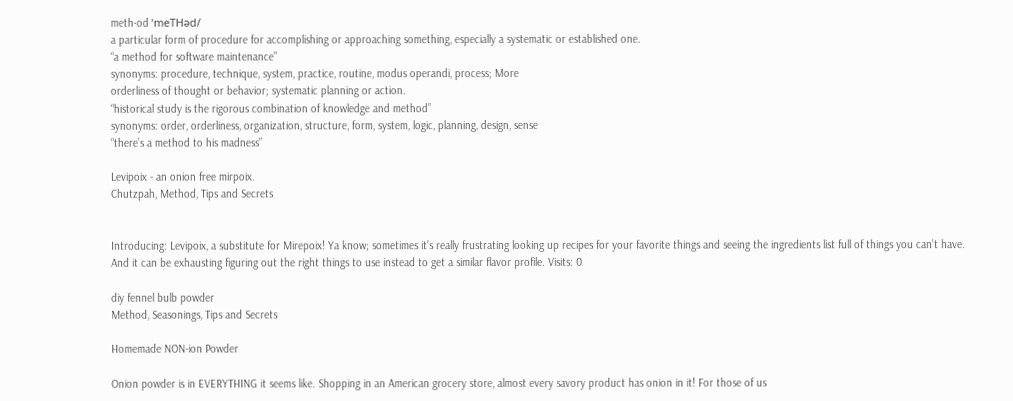meth·od ˈmeTHəd/
a particular form of procedure for accomplishing or approaching something, especially a systematic or established one.
“a method for software maintenance”
synonyms: procedure, technique, system, practice, routine, modus operandi, process; More
orderliness of thought or behavior; systematic planning or action.
“historical study is the rigorous combination of knowledge and method”
synonyms: order, orderliness, organization, structure, form, system, logic, planning, design, sense
“there’s a method to his madness”

Levipoix - an onion free mirpoix.
Chutzpah, Method, Tips and Secrets


Introducing: Levipoix, a substitute for Mirepoix! Ya know; sometimes it’s really frustrating looking up recipes for your favorite things and seeing the ingredients list full of things you can’t have. And it can be exhausting figuring out the right things to use instead to get a similar flavor profile. Visits: 0

diy fennel bulb powder
Method, Seasonings, Tips and Secrets

Homemade NON-ion Powder

Onion powder is in EVERYTHING it seems like. Shopping in an American grocery store, almost every savory product has onion in it! For those of us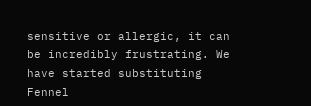sensitive or allergic, it can be incredibly frustrating. We have started substituting Fennel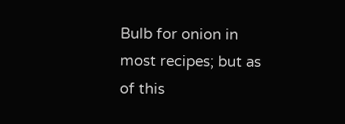Bulb for onion in most recipes; but as of this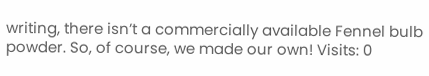writing, there isn’t a commercially available Fennel bulb powder. So, of course, we made our own! Visits: 0